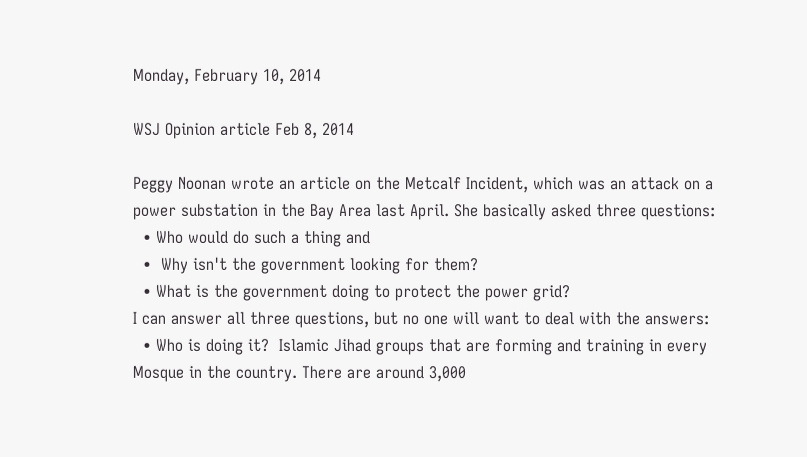Monday, February 10, 2014

WSJ Opinion article Feb 8, 2014

Peggy Noonan wrote an article on the Metcalf Incident, which was an attack on a power substation in the Bay Area last April. She basically asked three questions:
  • Who would do such a thing and
  •  Why isn't the government looking for them?
  • What is the government doing to protect the power grid?
I can answer all three questions, but no one will want to deal with the answers:
  • Who is doing it?  Islamic Jihad groups that are forming and training in every Mosque in the country. There are around 3,000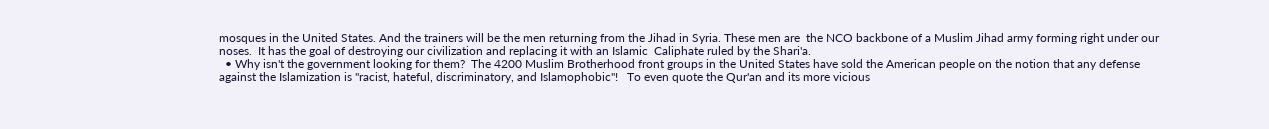mosques in the United States. And the trainers will be the men returning from the Jihad in Syria. These men are  the NCO backbone of a Muslim Jihad army forming right under our noses.  It has the goal of destroying our civilization and replacing it with an Islamic  Caliphate ruled by the Shari'a.
  • Why isn't the government looking for them?  The 4200 Muslim Brotherhood front groups in the United States have sold the American people on the notion that any defense against the Islamization is "racist, hateful, discriminatory, and Islamophobic"!   To even quote the Qur'an and its more vicious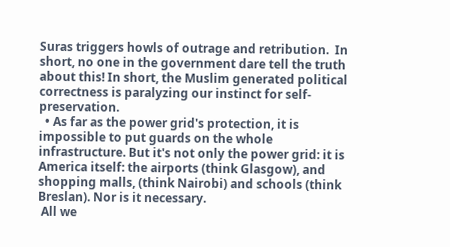Suras triggers howls of outrage and retribution.  In short, no one in the government dare tell the truth about this! In short, the Muslim generated political correctness is paralyzing our instinct for self-preservation.
  • As far as the power grid's protection, it is impossible to put guards on the whole infrastructure. But it's not only the power grid: it is America itself: the airports (think Glasgow), and shopping malls, (think Nairobi) and schools (think Breslan). Nor is it necessary.
 All we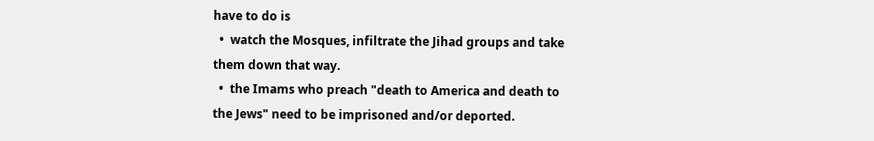have to do is
  •  watch the Mosques, infiltrate the Jihad groups and take them down that way.
  •  the Imams who preach "death to America and death to the Jews" need to be imprisoned and/or deported.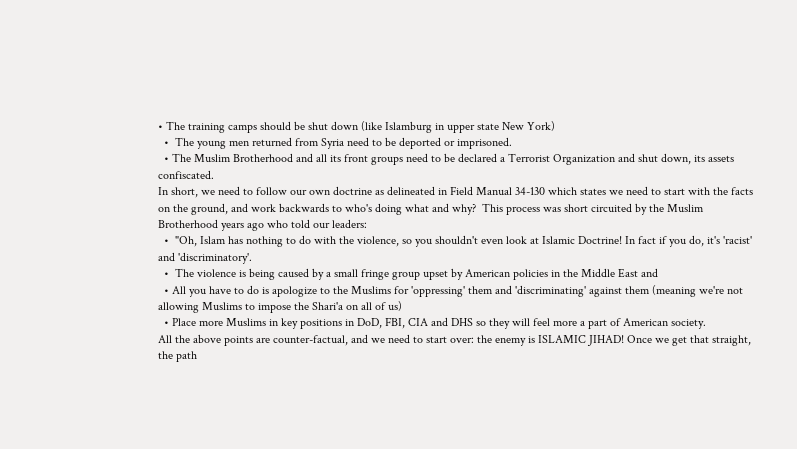• The training camps should be shut down (like Islamburg in upper state New York)
  •  The young men returned from Syria need to be deported or imprisoned.
  • The Muslim Brotherhood and all its front groups need to be declared a Terrorist Organization and shut down, its assets confiscated.
In short, we need to follow our own doctrine as delineated in Field Manual 34-130 which states we need to start with the facts on the ground, and work backwards to who's doing what and why?  This process was short circuited by the Muslim Brotherhood years ago who told our leaders:
  •  "Oh, Islam has nothing to do with the violence, so you shouldn't even look at Islamic Doctrine! In fact if you do, it's 'racist' and 'discriminatory'.
  •  The violence is being caused by a small fringe group upset by American policies in the Middle East and
  • All you have to do is apologize to the Muslims for 'oppressing' them and 'discriminating' against them (meaning we're not allowing Muslims to impose the Shari'a on all of us)
  • Place more Muslims in key positions in DoD, FBI, CIA and DHS so they will feel more a part of American society.
All the above points are counter-factual, and we need to start over: the enemy is ISLAMIC JIHAD! Once we get that straight, the path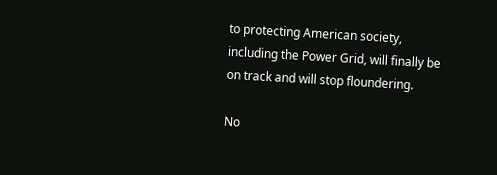to protecting American society, including the Power Grid, will finally be on track and will stop floundering.

No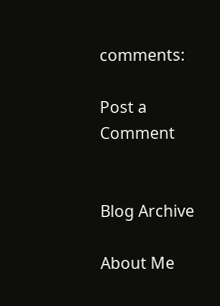comments:

Post a Comment


Blog Archive

About Me